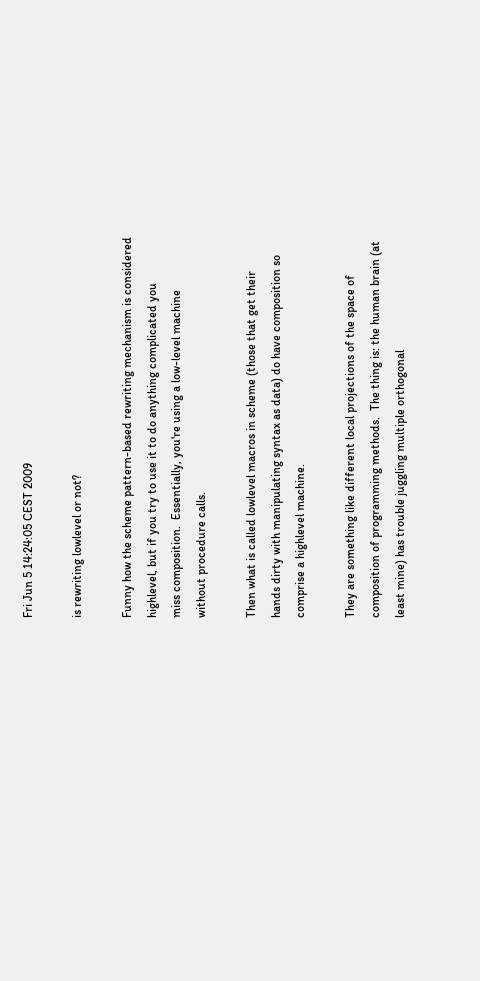Fri Jun 5 14:24:05 CEST 2009

is rewriting lowlevel or not?

Funny how the scheme pattern-based rewriting mechanism is considered
highlevel, but if you try to use it to do anything complicated you
miss composition.  Essentially, you're using a low-level machine
without procedure calls.

Then what is called lowlevel macros in scheme (those that get their
hands dirty with manipulating syntax as data) do have composition so
comprise a highlevel machine.

They are something like different local projections of the space of
composition of programming methods.  The thing is: the human brain (at
least mine) has trouble juggling multiple orthogonal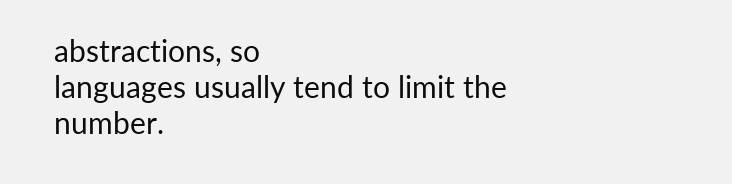abstractions, so
languages usually tend to limit the number.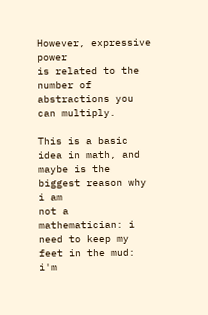However, expressive power
is related to the number of abstractions you can multiply.

This is a basic idea in math, and maybe is the biggest reason why i am
not a mathematician: i need to keep my feet in the mud: i'm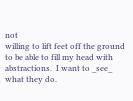not
willing to lift feet off the ground to be able to fill my head with
abstractions.  I want to _see_ what they do.